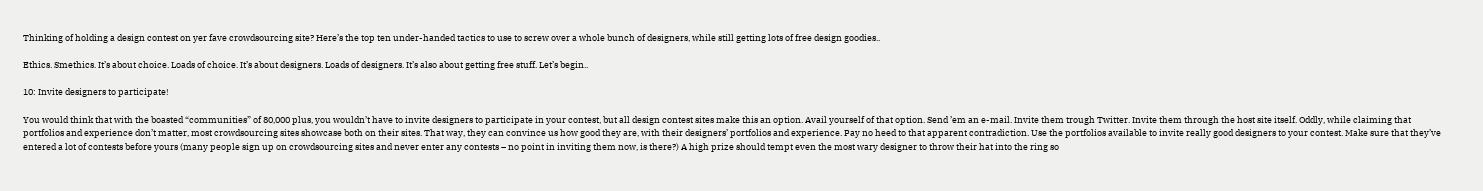Thinking of holding a design contest on yer fave crowdsourcing site? Here’s the top ten under-handed tactics to use to screw over a whole bunch of designers, while still getting lots of free design goodies..

Ethics. Smethics. It’s about choice. Loads of choice. It’s about designers. Loads of designers. It’s also about getting free stuff. Let’s begin..

10: Invite designers to participate!

You would think that with the boasted “communities” of 80,000 plus, you wouldn’t have to invite designers to participate in your contest, but all design contest sites make this an option. Avail yourself of that option. Send ’em an e-mail. Invite them trough Twitter. Invite them through the host site itself. Oddly, while claiming that portfolios and experience don’t matter, most crowdsourcing sites showcase both on their sites. That way, they can convince us how good they are, with their designers’ portfolios and experience. Pay no heed to that apparent contradiction. Use the portfolios available to invite really good designers to your contest. Make sure that they’ve entered a lot of contests before yours (many people sign up on crowdsourcing sites and never enter any contests – no point in inviting them now, is there?) A high prize should tempt even the most wary designer to throw their hat into the ring so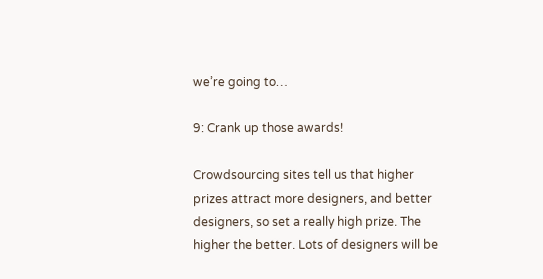we’re going to…

9: Crank up those awards!

Crowdsourcing sites tell us that higher prizes attract more designers, and better designers, so set a really high prize. The higher the better. Lots of designers will be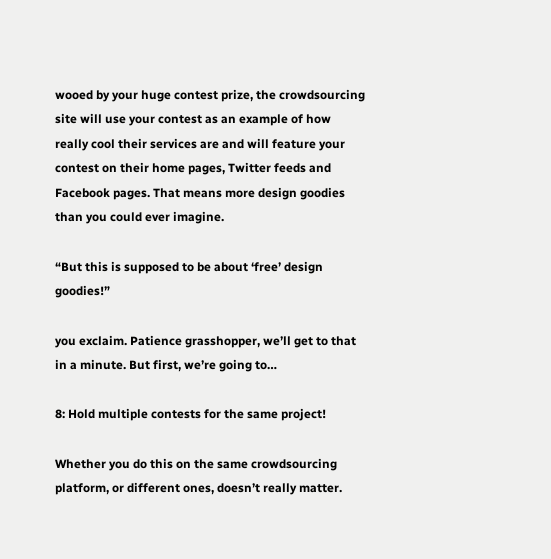wooed by your huge contest prize, the crowdsourcing site will use your contest as an example of how really cool their services are and will feature your contest on their home pages, Twitter feeds and Facebook pages. That means more design goodies than you could ever imagine.

“But this is supposed to be about ‘free’ design goodies!”

you exclaim. Patience grasshopper, we’ll get to that in a minute. But first, we’re going to…

8: Hold multiple contests for the same project!

Whether you do this on the same crowdsourcing platform, or different ones, doesn’t really matter.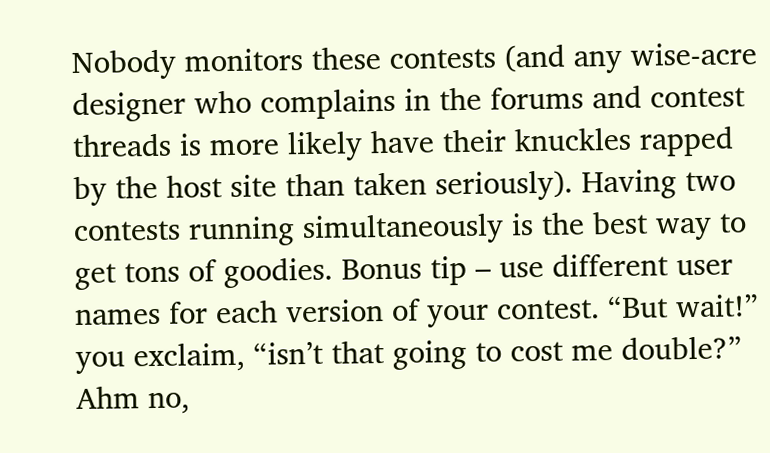Nobody monitors these contests (and any wise-acre designer who complains in the forums and contest threads is more likely have their knuckles rapped by the host site than taken seriously). Having two contests running simultaneously is the best way to get tons of goodies. Bonus tip – use different user names for each version of your contest. “But wait!” you exclaim, “isn’t that going to cost me double?” Ahm no,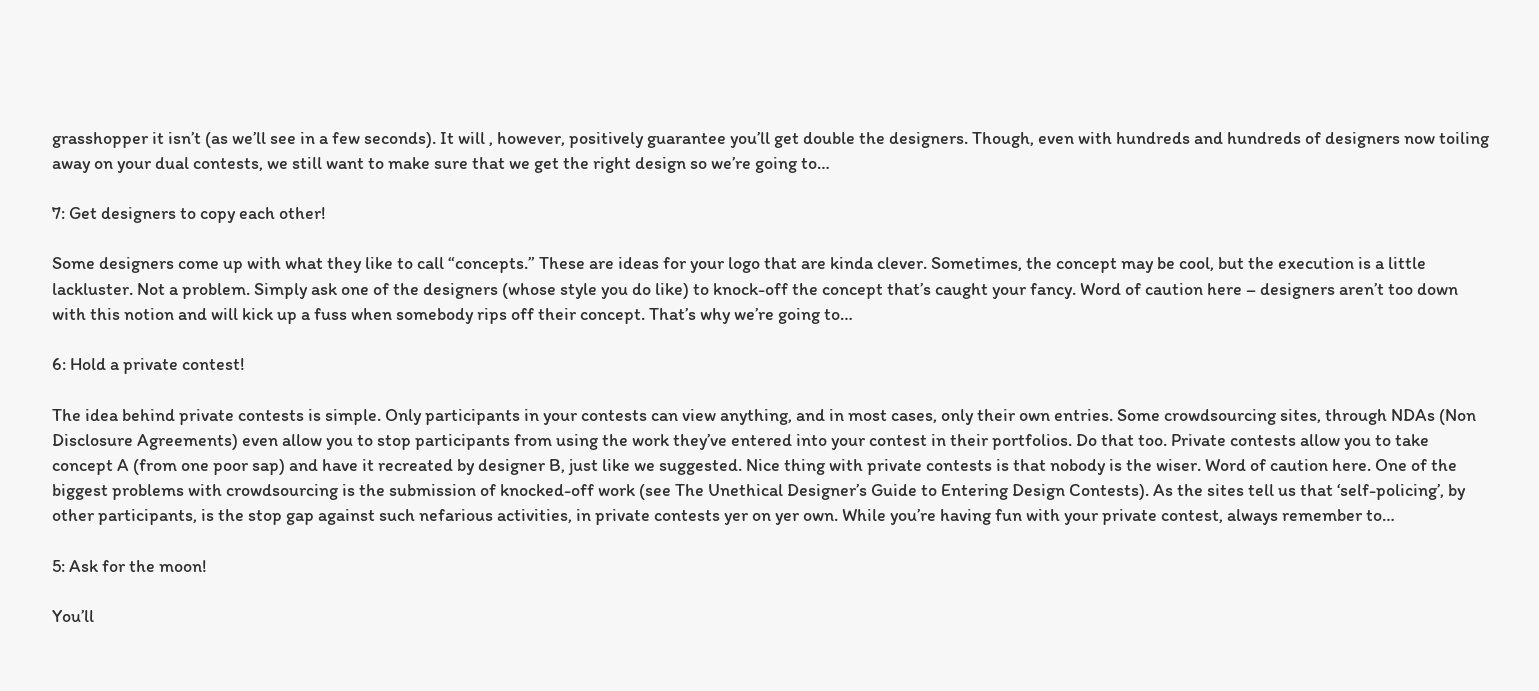grasshopper it isn’t (as we’ll see in a few seconds). It will , however, positively guarantee you’ll get double the designers. Though, even with hundreds and hundreds of designers now toiling away on your dual contests, we still want to make sure that we get the right design so we’re going to…

7: Get designers to copy each other!

Some designers come up with what they like to call “concepts.” These are ideas for your logo that are kinda clever. Sometimes, the concept may be cool, but the execution is a little lackluster. Not a problem. Simply ask one of the designers (whose style you do like) to knock-off the concept that’s caught your fancy. Word of caution here – designers aren’t too down with this notion and will kick up a fuss when somebody rips off their concept. That’s why we’re going to…

6: Hold a private contest!

The idea behind private contests is simple. Only participants in your contests can view anything, and in most cases, only their own entries. Some crowdsourcing sites, through NDAs (Non Disclosure Agreements) even allow you to stop participants from using the work they’ve entered into your contest in their portfolios. Do that too. Private contests allow you to take concept A (from one poor sap) and have it recreated by designer B, just like we suggested. Nice thing with private contests is that nobody is the wiser. Word of caution here. One of the biggest problems with crowdsourcing is the submission of knocked-off work (see The Unethical Designer’s Guide to Entering Design Contests). As the sites tell us that ‘self-policing’, by other participants, is the stop gap against such nefarious activities, in private contests yer on yer own. While you’re having fun with your private contest, always remember to…

5: Ask for the moon!

You’ll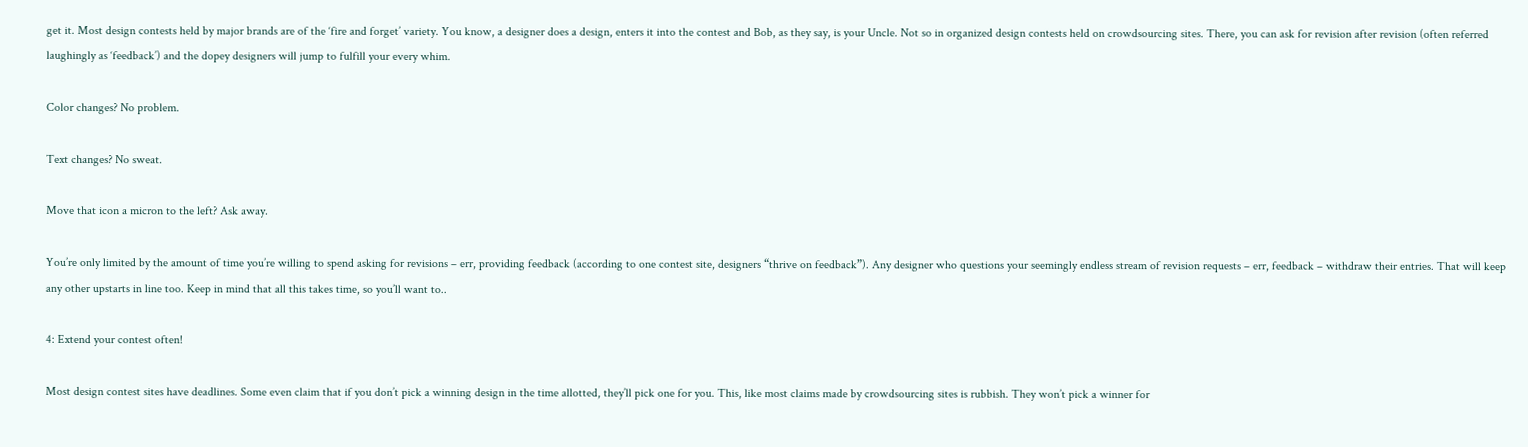get it. Most design contests held by major brands are of the ‘fire and forget’ variety. You know, a designer does a design, enters it into the contest and Bob, as they say, is your Uncle. Not so in organized design contests held on crowdsourcing sites. There, you can ask for revision after revision (often referred laughingly as ‘feedback’) and the dopey designers will jump to fulfill your every whim.

Color changes? No problem.

Text changes? No sweat.

Move that icon a micron to the left? Ask away.

You’re only limited by the amount of time you’re willing to spend asking for revisions – err, providing feedback (according to one contest site, designers “thrive on feedback”). Any designer who questions your seemingly endless stream of revision requests – err, feedback – withdraw their entries. That will keep any other upstarts in line too. Keep in mind that all this takes time, so you’ll want to..

4: Extend your contest often!

Most design contest sites have deadlines. Some even claim that if you don’t pick a winning design in the time allotted, they’ll pick one for you. This, like most claims made by crowdsourcing sites is rubbish. They won’t pick a winner for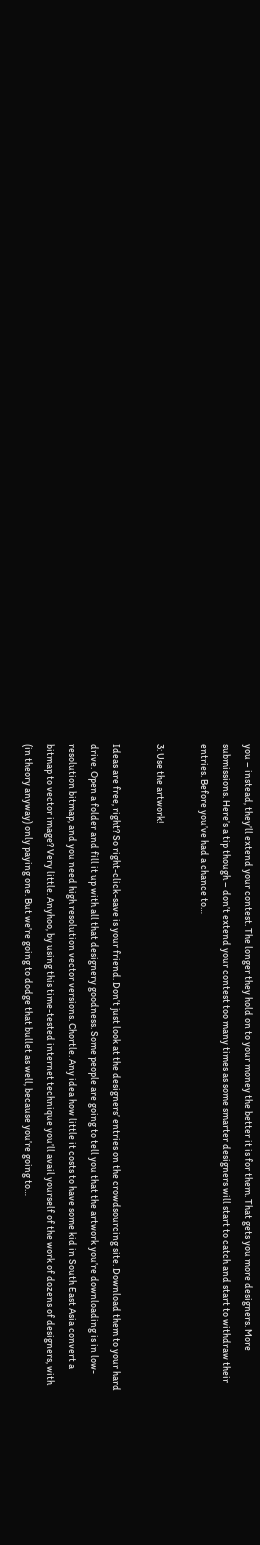you – instead, they’ll extend your contest. The longer they hold on to your money the better it is for them. That gets you more designers. More submissions. Here’s a tip though – don’t extend your contest too many times as some smarter designers will start to catch and start to withdraw their entries. Before you’ve had a chance to…

3: Use the artwork!

Ideas are free, right? So right-click-save is your friend. Don’t just look at the designers’ entries on the crowdsourcing site. Download them to your hard drive. Open a folder and fill it up with all that designery goodness. Some people are going to tell you that the artwork you’re downloading is in low-resolution bitmap, and you need high resolution vector versions. Chortle. Any idea how little it costs to have some kid in South East Asia convert a bitmap to vector image? Very little. Anyhoo, by using this time-tested internet technique you’ll avail yourself of the work of dozens of designers, with (in theory anyway) only paying one. But we’re going to dodge that bullet as well, because you’re going to…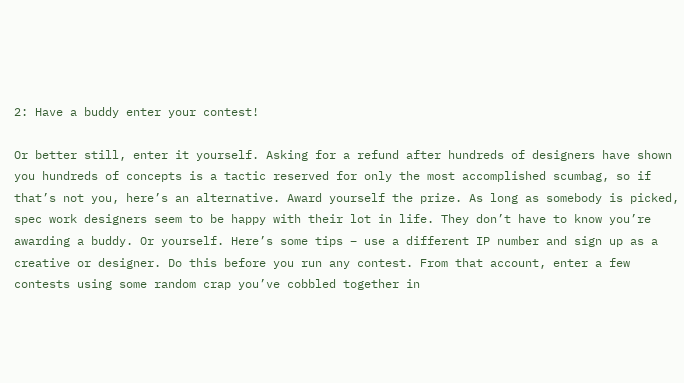2: Have a buddy enter your contest!

Or better still, enter it yourself. Asking for a refund after hundreds of designers have shown you hundreds of concepts is a tactic reserved for only the most accomplished scumbag, so if that’s not you, here’s an alternative. Award yourself the prize. As long as somebody is picked, spec work designers seem to be happy with their lot in life. They don’t have to know you’re awarding a buddy. Or yourself. Here’s some tips – use a different IP number and sign up as a creative or designer. Do this before you run any contest. From that account, enter a few contests using some random crap you’ve cobbled together in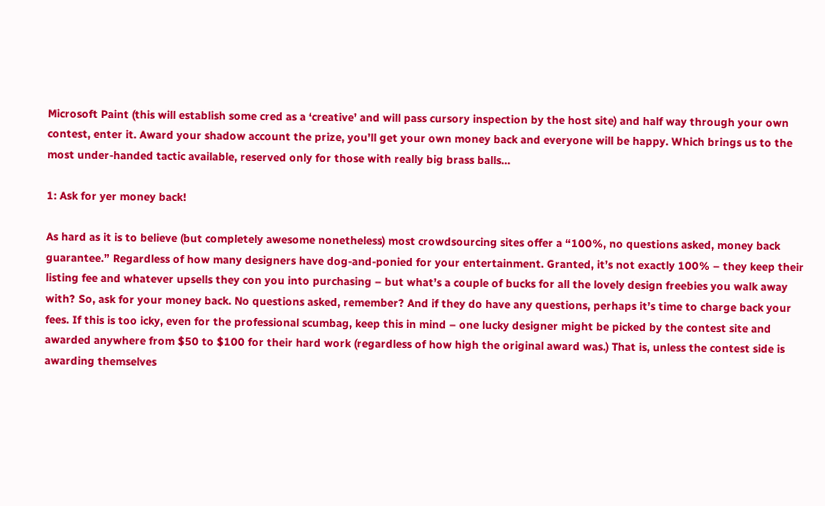Microsoft Paint (this will establish some cred as a ‘creative’ and will pass cursory inspection by the host site) and half way through your own contest, enter it. Award your shadow account the prize, you’ll get your own money back and everyone will be happy. Which brings us to the most under-handed tactic available, reserved only for those with really big brass balls…

1: Ask for yer money back!

As hard as it is to believe (but completely awesome nonetheless) most crowdsourcing sites offer a “100%, no questions asked, money back guarantee.” Regardless of how many designers have dog-and-ponied for your entertainment. Granted, it’s not exactly 100% – they keep their listing fee and whatever upsells they con you into purchasing – but what’s a couple of bucks for all the lovely design freebies you walk away with? So, ask for your money back. No questions asked, remember? And if they do have any questions, perhaps it’s time to charge back your fees. If this is too icky, even for the professional scumbag, keep this in mind – one lucky designer might be picked by the contest site and awarded anywhere from $50 to $100 for their hard work (regardless of how high the original award was.) That is, unless the contest side is awarding themselves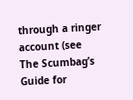through a ringer account (see The Scumbag’s Guide for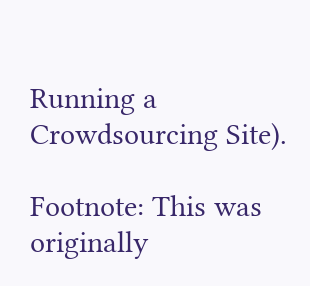Running a Crowdsourcing Site).

Footnote: This was originally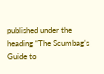published under the heading “The Scumbag’s Guide to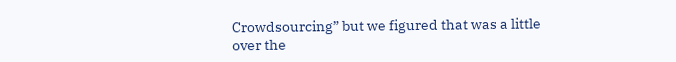Crowdsourcing” but we figured that was a little over the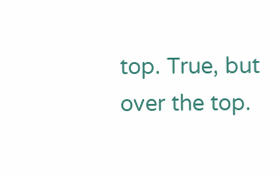top. True, but over the top.